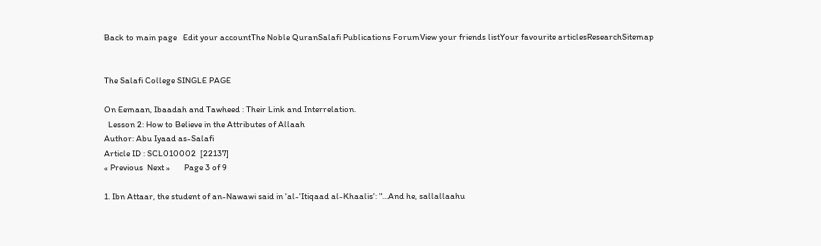Back to main page   Edit your accountThe Noble QuranSalafi Publications ForumView your friends listYour favourite articlesResearchSitemap


The Salafi College SINGLE PAGE

On Eemaan, Ibaadah and Tawheed : Their Link and Interrelation.
  Lesson 2: How to Believe in the Attributes of Allaah
Author: Abu Iyaad as-Salafi
Article ID : SCL010002  [22137]
« Previous  Next »       Page 3 of 9

1. Ibn Attaar, the student of an-Nawawi said in 'al-'Itiqaad al-Khaalis': "…And he, sallallaahu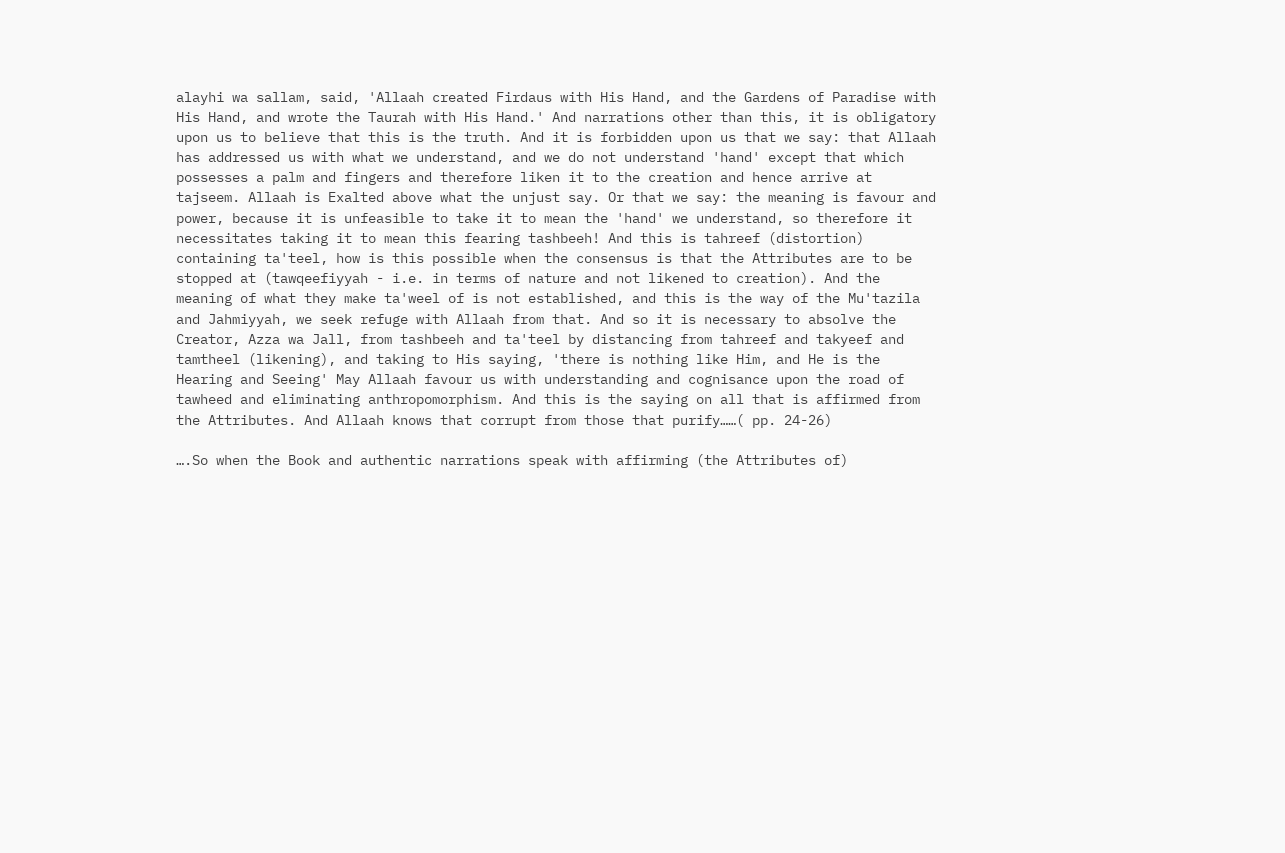alayhi wa sallam, said, 'Allaah created Firdaus with His Hand, and the Gardens of Paradise with His Hand, and wrote the Taurah with His Hand.' And narrations other than this, it is obligatory upon us to believe that this is the truth. And it is forbidden upon us that we say: that Allaah has addressed us with what we understand, and we do not understand 'hand' except that which possesses a palm and fingers and therefore liken it to the creation and hence arrive at tajseem. Allaah is Exalted above what the unjust say. Or that we say: the meaning is favour and power, because it is unfeasible to take it to mean the 'hand' we understand, so therefore it necessitates taking it to mean this fearing tashbeeh! And this is tahreef (distortion) containing ta'teel, how is this possible when the consensus is that the Attributes are to be stopped at (tawqeefiyyah - i.e. in terms of nature and not likened to creation). And the meaning of what they make ta'weel of is not established, and this is the way of the Mu'tazila and Jahmiyyah, we seek refuge with Allaah from that. And so it is necessary to absolve the Creator, Azza wa Jall, from tashbeeh and ta'teel by distancing from tahreef and takyeef and tamtheel (likening), and taking to His saying, 'there is nothing like Him, and He is the Hearing and Seeing' May Allaah favour us with understanding and cognisance upon the road of tawheed and eliminating anthropomorphism. And this is the saying on all that is affirmed from the Attributes. And Allaah knows that corrupt from those that purify……( pp. 24-26)

….So when the Book and authentic narrations speak with affirming (the Attributes of)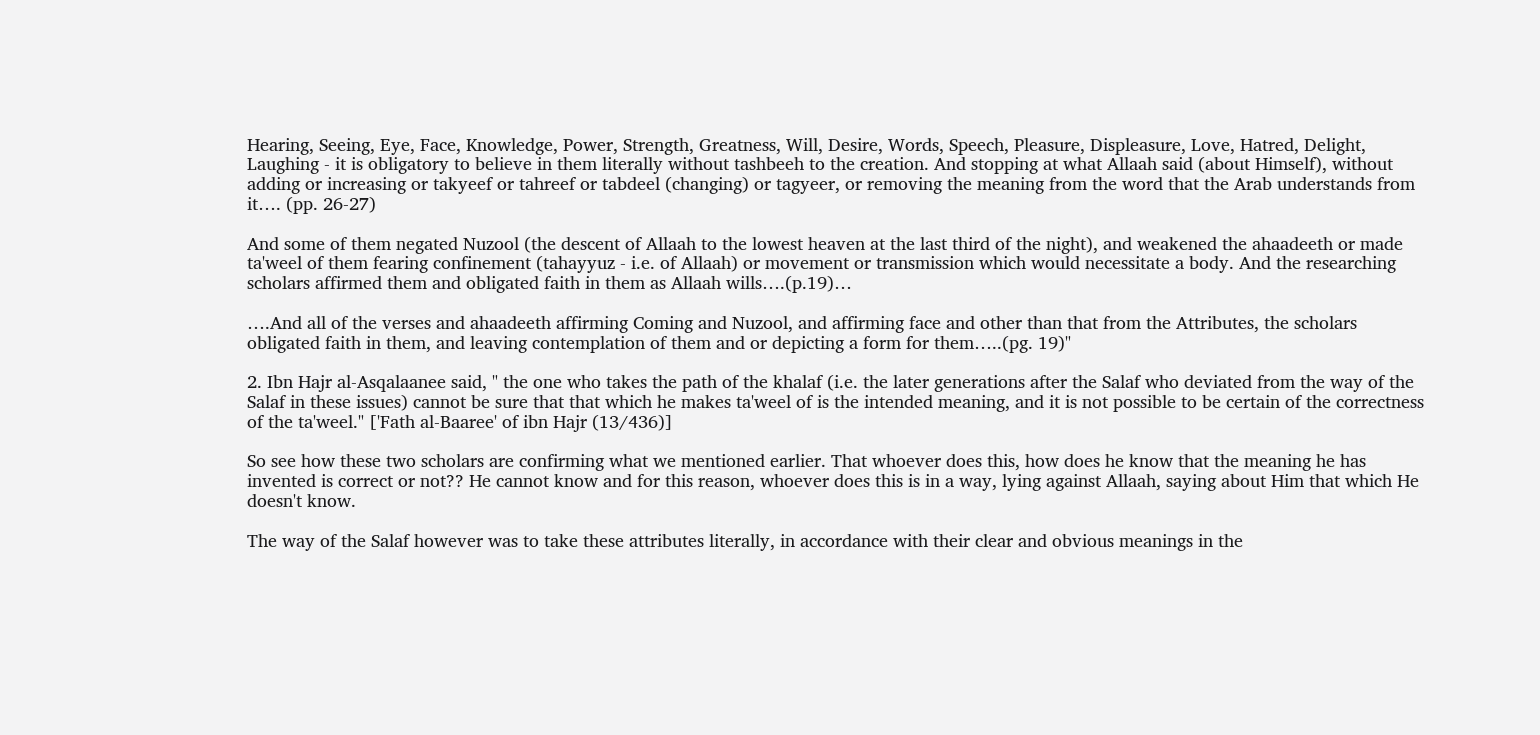Hearing, Seeing, Eye, Face, Knowledge, Power, Strength, Greatness, Will, Desire, Words, Speech, Pleasure, Displeasure, Love, Hatred, Delight, Laughing - it is obligatory to believe in them literally without tashbeeh to the creation. And stopping at what Allaah said (about Himself), without adding or increasing or takyeef or tahreef or tabdeel (changing) or tagyeer, or removing the meaning from the word that the Arab understands from it…. (pp. 26-27)

And some of them negated Nuzool (the descent of Allaah to the lowest heaven at the last third of the night), and weakened the ahaadeeth or made ta'weel of them fearing confinement (tahayyuz - i.e. of Allaah) or movement or transmission which would necessitate a body. And the researching scholars affirmed them and obligated faith in them as Allaah wills….(p.19)…

….And all of the verses and ahaadeeth affirming Coming and Nuzool, and affirming face and other than that from the Attributes, the scholars obligated faith in them, and leaving contemplation of them and or depicting a form for them…..(pg. 19)"

2. Ibn Hajr al-Asqalaanee said, " the one who takes the path of the khalaf (i.e. the later generations after the Salaf who deviated from the way of the Salaf in these issues) cannot be sure that that which he makes ta'weel of is the intended meaning, and it is not possible to be certain of the correctness of the ta'weel." ['Fath al-Baaree' of ibn Hajr (13/436)]

So see how these two scholars are confirming what we mentioned earlier. That whoever does this, how does he know that the meaning he has invented is correct or not?? He cannot know and for this reason, whoever does this is in a way, lying against Allaah, saying about Him that which He doesn't know.

The way of the Salaf however was to take these attributes literally, in accordance with their clear and obvious meanings in the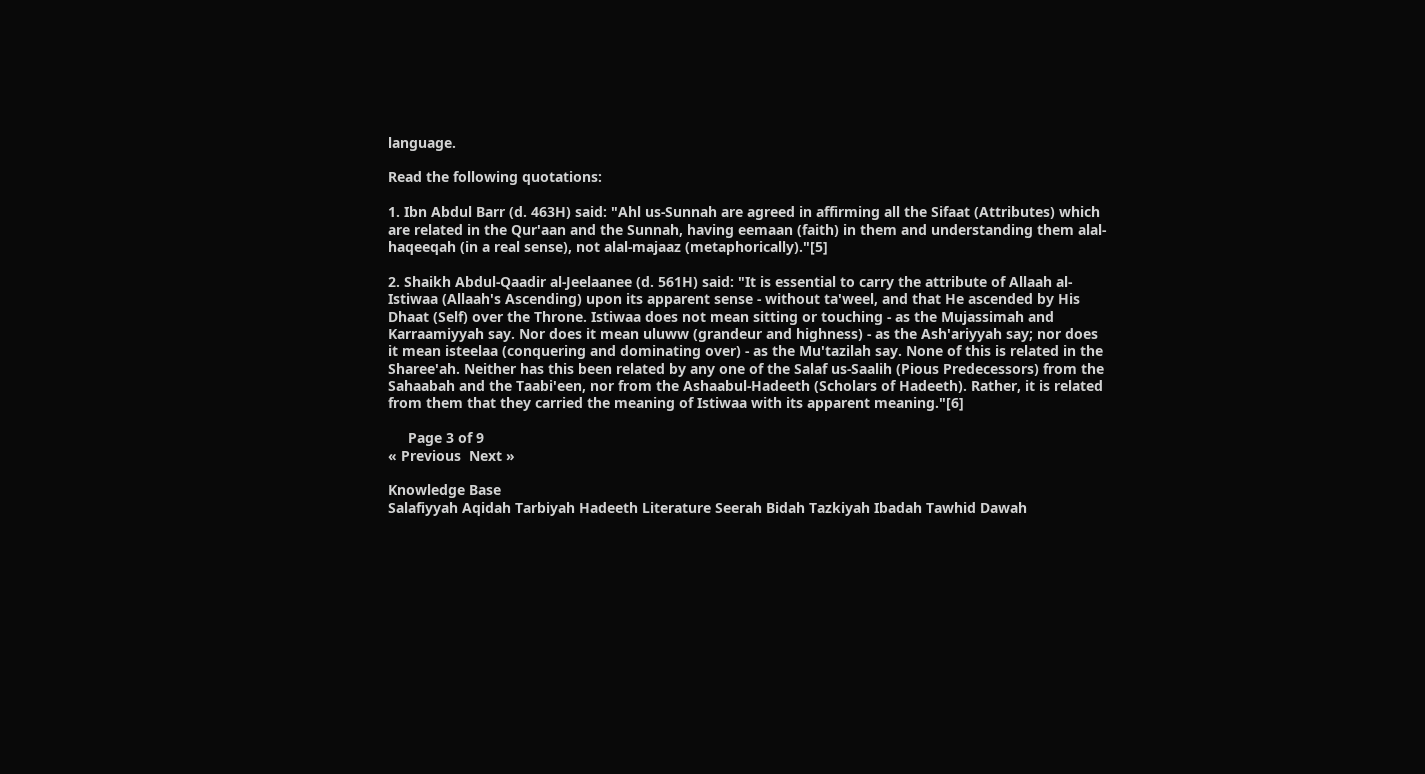language.

Read the following quotations:

1. Ibn Abdul Barr (d. 463H) said: "Ahl us-Sunnah are agreed in affirming all the Sifaat (Attributes) which are related in the Qur'aan and the Sunnah, having eemaan (faith) in them and understanding them alal-haqeeqah (in a real sense), not alal-majaaz (metaphorically)."[5]

2. Shaikh Abdul-Qaadir al-Jeelaanee (d. 561H) said: "It is essential to carry the attribute of Allaah al-Istiwaa (Allaah's Ascending) upon its apparent sense - without ta'weel, and that He ascended by His Dhaat (Self) over the Throne. Istiwaa does not mean sitting or touching - as the Mujassimah and Karraamiyyah say. Nor does it mean uluww (grandeur and highness) - as the Ash'ariyyah say; nor does it mean isteelaa (conquering and dominating over) - as the Mu'tazilah say. None of this is related in the Sharee'ah. Neither has this been related by any one of the Salaf us-Saalih (Pious Predecessors) from the Sahaabah and the Taabi'een, nor from the Ashaabul-Hadeeth (Scholars of Hadeeth). Rather, it is related from them that they carried the meaning of Istiwaa with its apparent meaning."[6]

     Page 3 of 9
« Previous  Next »

Knowledge Base
Salafiyyah Aqidah Tarbiyah Hadeeth Literature Seerah Bidah Tazkiyah Ibadah Tawhid Dawah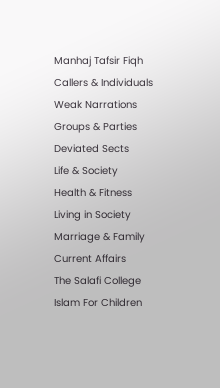Manhaj Tafsir Fiqh
Callers & Individuals
Weak Narrations
Groups & Parties
Deviated Sects
Life & Society
Health & Fitness
Living in Society
Marriage & Family
Current Affairs
The Salafi College
Islam For Children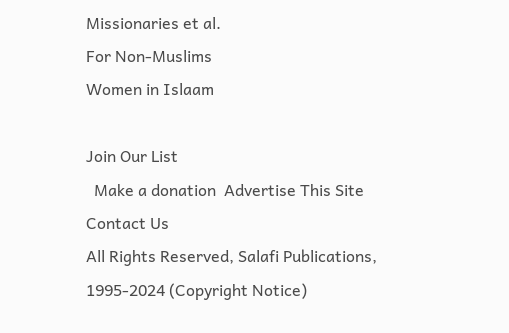Missionaries et al.
For Non-Muslims
Women in Islaam

Join Our List
  Make a donation  Advertise This Site    Contact Us
All Rights Reserved, Salafi Publications, 1995-2024 (Copyright Notice)